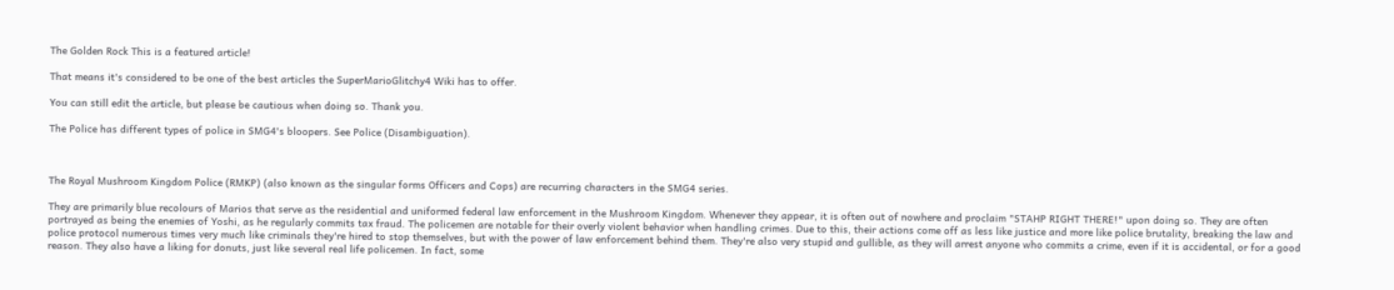The Golden Rock This is a featured article!

That means it's considered to be one of the best articles the SuperMarioGlitchy4 Wiki has to offer.

You can still edit the article, but please be cautious when doing so. Thank you.

The Police has different types of police in SMG4's bloopers. See Police (Disambiguation).



The Royal Mushroom Kingdom Police (RMKP) (also known as the singular forms Officers and Cops) are recurring characters in the SMG4 series.

They are primarily blue recolours of Marios that serve as the residential and uniformed federal law enforcement in the Mushroom Kingdom. Whenever they appear, it is often out of nowhere and proclaim "STAHP RIGHT THERE!" upon doing so. They are often portrayed as being the enemies of Yoshi, as he regularly commits tax fraud. The policemen are notable for their overly violent behavior when handling crimes. Due to this, their actions come off as less like justice and more like police brutality, breaking the law and police protocol numerous times very much like criminals they're hired to stop themselves, but with the power of law enforcement behind them. They're also very stupid and gullible, as they will arrest anyone who commits a crime, even if it is accidental, or for a good reason. They also have a liking for donuts, just like several real life policemen. In fact, some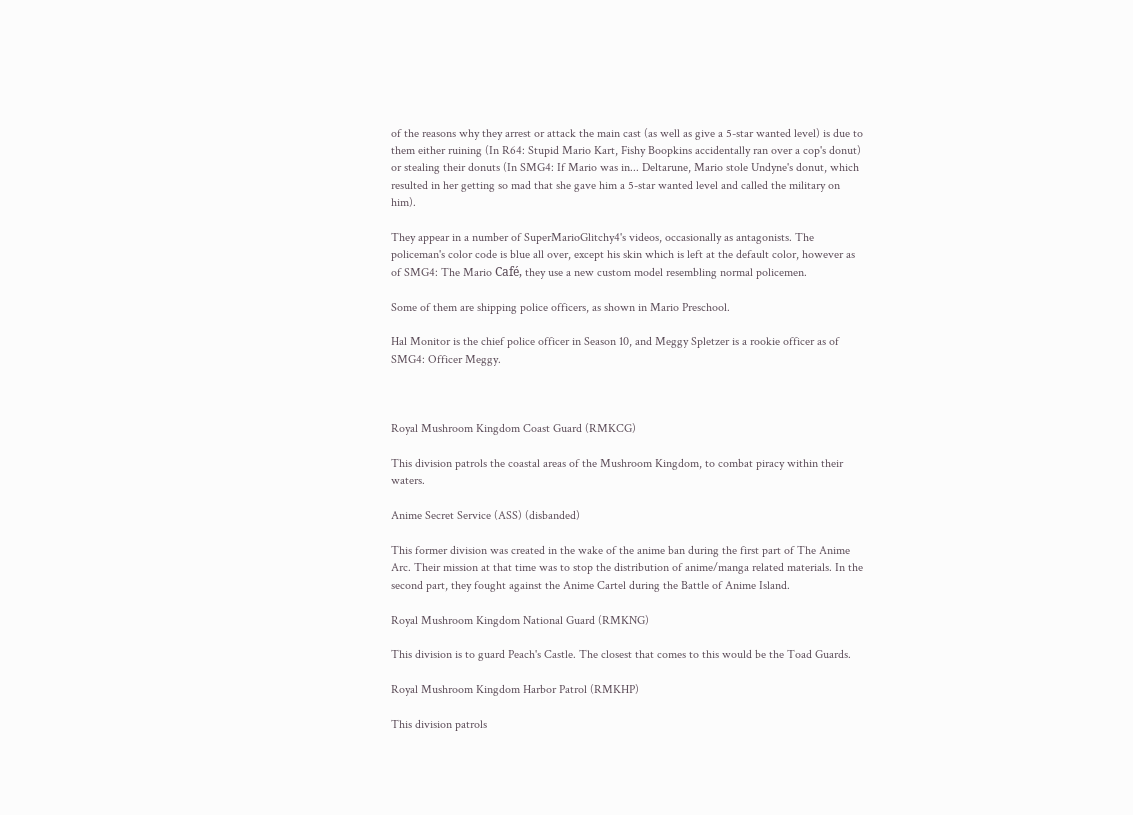of the reasons why they arrest or attack the main cast (as well as give a 5-star wanted level) is due to them either ruining (In R64: Stupid Mario Kart, Fishy Boopkins accidentally ran over a cop's donut) or stealing their donuts (In SMG4: If Mario was in... Deltarune, Mario stole Undyne's donut, which resulted in her getting so mad that she gave him a 5-star wanted level and called the military on him).

They appear in a number of SuperMarioGlitchy4's videos, occasionally as antagonists. The policeman's color code is blue all over, except his skin which is left at the default color, however as of SMG4: The Mario Café, they use a new custom model resembling normal policemen.

Some of them are shipping police officers, as shown in Mario Preschool.

Hal Monitor is the chief police officer in Season 10, and Meggy Spletzer is a rookie officer as of SMG4: Officer Meggy.



Royal Mushroom Kingdom Coast Guard (RMKCG)

This division patrols the coastal areas of the Mushroom Kingdom, to combat piracy within their waters.

Anime Secret Service (ASS) (disbanded)

This former division was created in the wake of the anime ban during the first part of The Anime Arc. Their mission at that time was to stop the distribution of anime/manga related materials. In the second part, they fought against the Anime Cartel during the Battle of Anime Island.

Royal Mushroom Kingdom National Guard (RMKNG)

This division is to guard Peach's Castle. The closest that comes to this would be the Toad Guards.

Royal Mushroom Kingdom Harbor Patrol (RMKHP)

This division patrols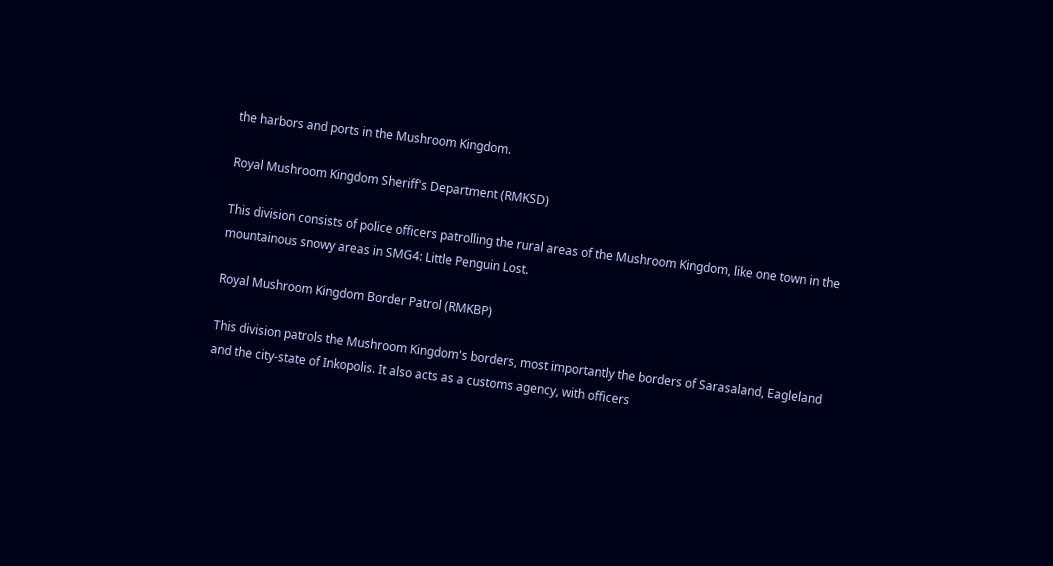the harbors and ports in the Mushroom Kingdom.

Royal Mushroom Kingdom Sheriff's Department (RMKSD)

This division consists of police officers patrolling the rural areas of the Mushroom Kingdom, like one town in the mountainous snowy areas in SMG4: Little Penguin Lost.

Royal Mushroom Kingdom Border Patrol (RMKBP)

This division patrols the Mushroom Kingdom's borders, most importantly the borders of Sarasaland, Eagleland and the city-state of Inkopolis. It also acts as a customs agency, with officers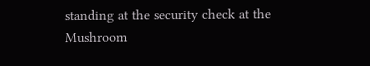standing at the security check at the Mushroom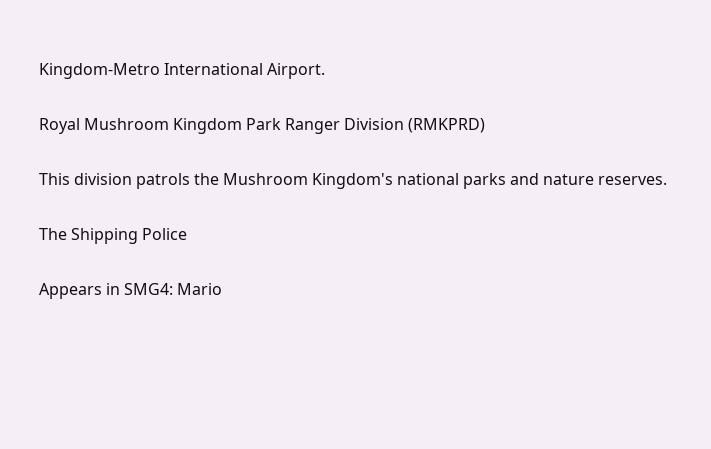Kingdom-Metro International Airport.

Royal Mushroom Kingdom Park Ranger Division (RMKPRD)

This division patrols the Mushroom Kingdom's national parks and nature reserves.

The Shipping Police

Appears in SMG4: Mario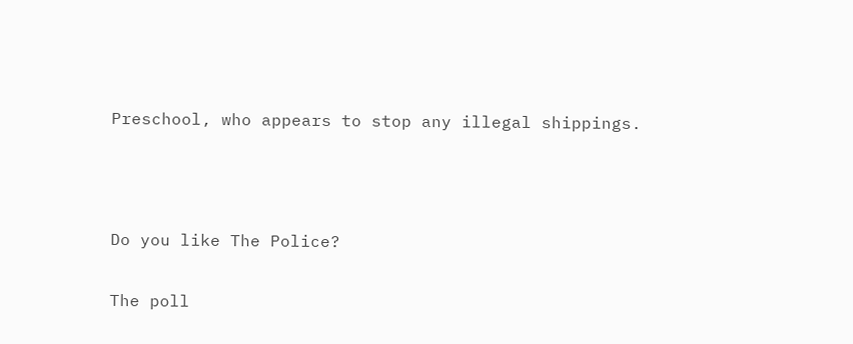Preschool, who appears to stop any illegal shippings.



Do you like The Police?

The poll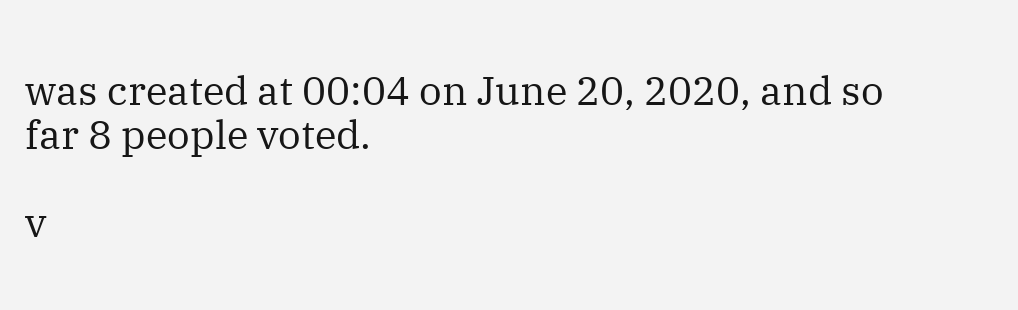was created at 00:04 on June 20, 2020, and so far 8 people voted.

v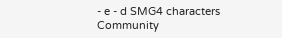- e - d SMG4 characters
Community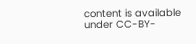content is available under CC-BY-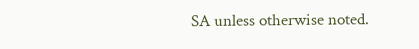SA unless otherwise noted.